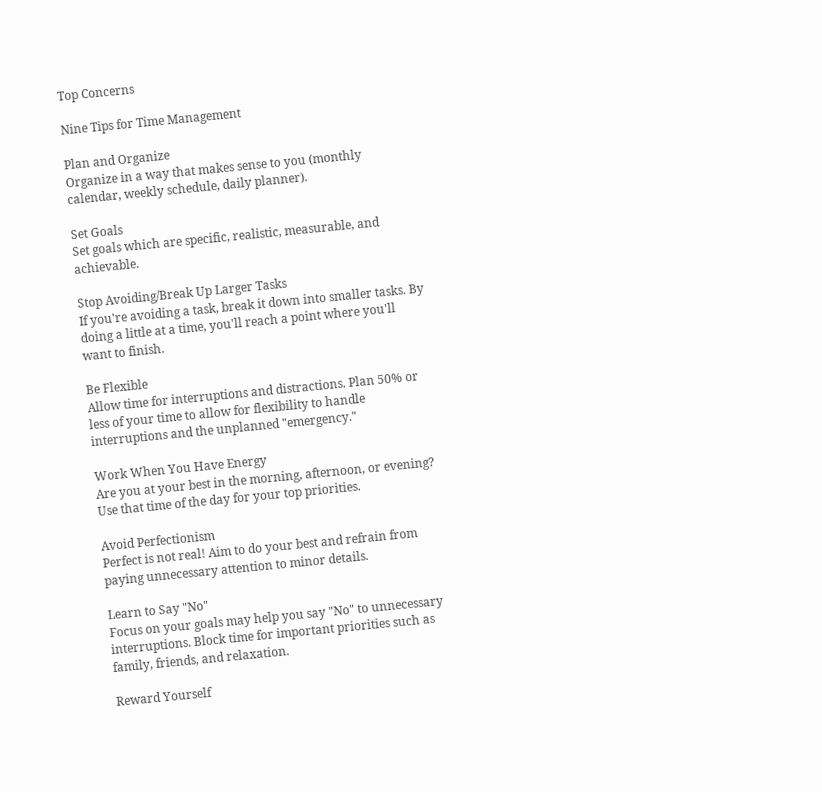Top Concerns

Nine Tips for Time Management

Plan and Organize
Organize in a way that makes sense to you (monthly calendar, weekly schedule, daily planner).

Set Goals
Set goals which are specific, realistic, measurable, and achievable.

Stop Avoiding/Break Up Larger Tasks
If you're avoiding a task, break it down into smaller tasks. By doing a little at a time, you'll reach a point where you'll want to finish.

Be Flexible
Allow time for interruptions and distractions. Plan 50% or less of your time to allow for flexibility to handle interruptions and the unplanned "emergency."

Work When You Have Energy
Are you at your best in the morning, afternoon, or evening? Use that time of the day for your top priorities.

Avoid Perfectionism
Perfect is not real! Aim to do your best and refrain from paying unnecessary attention to minor details.

Learn to Say "No"
Focus on your goals may help you say "No" to unnecessary interruptions. Block time for important priorities such as family, friends, and relaxation.

Reward Yourself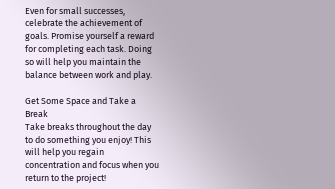Even for small successes, celebrate the achievement of goals. Promise yourself a reward for completing each task. Doing so will help you maintain the balance between work and play.

Get Some Space and Take a Break
Take breaks throughout the day to do something you enjoy! This will help you regain concentration and focus when you return to the project!